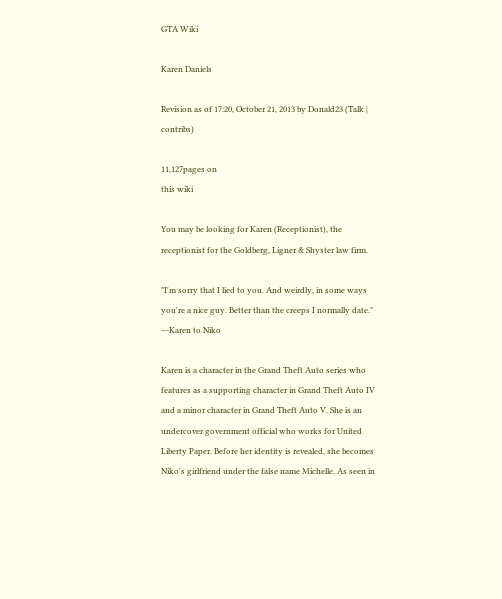GTA Wiki

Karen Daniels

Revision as of 17:20, October 21, 2013 by Donald23 (Talk | contribs)

11,127pages on
this wiki

You may be looking for Karen (Receptionist), the receptionist for the Goldberg, Ligner & Shyster law firm.

"I'm sorry that I lied to you. And weirdly, in some ways you're a nice guy. Better than the creeps I normally date."
―Karen to Niko

Karen is a character in the Grand Theft Auto series who features as a supporting character in Grand Theft Auto IV and a minor character in Grand Theft Auto V. She is an undercover government official who works for United Liberty Paper. Before her identity is revealed, she becomes Niko's girlfriend under the false name Michelle. As seen in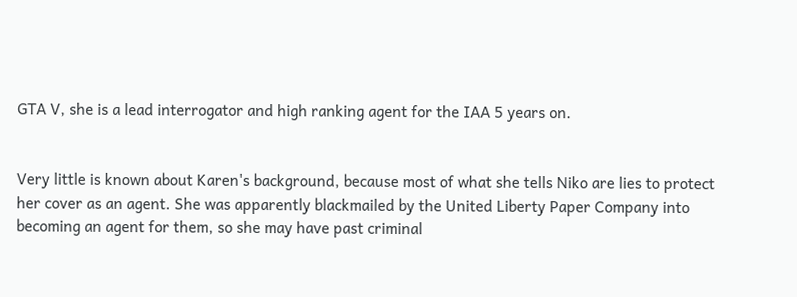GTA V, she is a lead interrogator and high ranking agent for the IAA 5 years on.


Very little is known about Karen's background, because most of what she tells Niko are lies to protect her cover as an agent. She was apparently blackmailed by the United Liberty Paper Company into becoming an agent for them, so she may have past criminal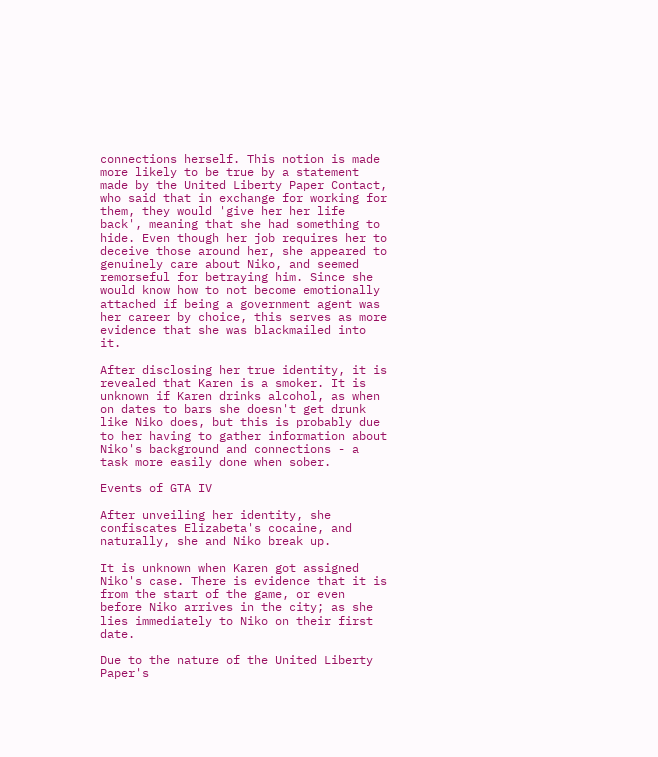connections herself. This notion is made more likely to be true by a statement made by the United Liberty Paper Contact, who said that in exchange for working for them, they would 'give her her life back', meaning that she had something to hide. Even though her job requires her to deceive those around her, she appeared to genuinely care about Niko, and seemed remorseful for betraying him. Since she would know how to not become emotionally attached if being a government agent was her career by choice, this serves as more evidence that she was blackmailed into it.

After disclosing her true identity, it is revealed that Karen is a smoker. It is unknown if Karen drinks alcohol, as when on dates to bars she doesn't get drunk like Niko does, but this is probably due to her having to gather information about Niko's background and connections - a task more easily done when sober.

Events of GTA IV

After unveiling her identity, she confiscates Elizabeta's cocaine, and naturally, she and Niko break up.

It is unknown when Karen got assigned Niko's case. There is evidence that it is from the start of the game, or even before Niko arrives in the city; as she lies immediately to Niko on their first date.

Due to the nature of the United Liberty Paper's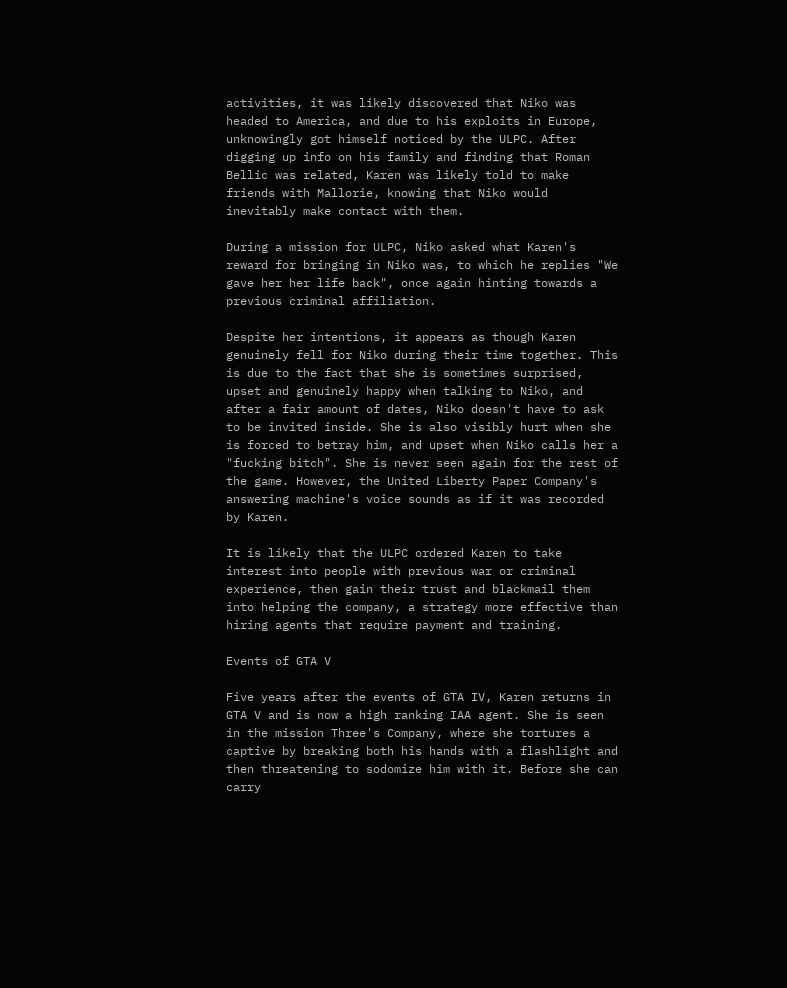activities, it was likely discovered that Niko was headed to America, and due to his exploits in Europe, unknowingly got himself noticed by the ULPC. After digging up info on his family and finding that Roman Bellic was related, Karen was likely told to make friends with Mallorie, knowing that Niko would inevitably make contact with them.

During a mission for ULPC, Niko asked what Karen's reward for bringing in Niko was, to which he replies "We gave her her life back", once again hinting towards a previous criminal affiliation.

Despite her intentions, it appears as though Karen genuinely fell for Niko during their time together. This is due to the fact that she is sometimes surprised, upset and genuinely happy when talking to Niko, and after a fair amount of dates, Niko doesn't have to ask to be invited inside. She is also visibly hurt when she is forced to betray him, and upset when Niko calls her a "fucking bitch". She is never seen again for the rest of the game. However, the United Liberty Paper Company's answering machine's voice sounds as if it was recorded by Karen.

It is likely that the ULPC ordered Karen to take interest into people with previous war or criminal experience, then gain their trust and blackmail them into helping the company, a strategy more effective than hiring agents that require payment and training.

Events of GTA V

Five years after the events of GTA IV, Karen returns in GTA V and is now a high ranking IAA agent. She is seen in the mission Three's Company, where she tortures a captive by breaking both his hands with a flashlight and then threatening to sodomize him with it. Before she can carry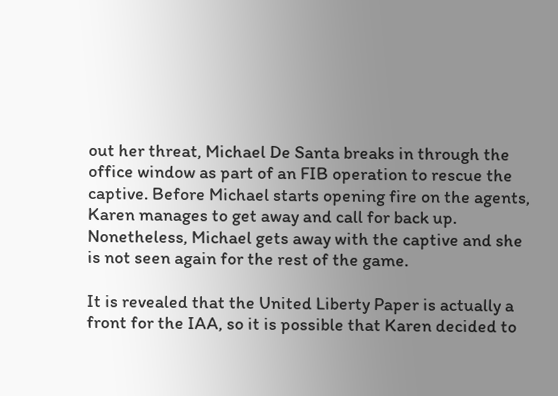out her threat, Michael De Santa breaks in through the office window as part of an FIB operation to rescue the captive. Before Michael starts opening fire on the agents, Karen manages to get away and call for back up. Nonetheless, Michael gets away with the captive and she is not seen again for the rest of the game.

It is revealed that the United Liberty Paper is actually a front for the IAA, so it is possible that Karen decided to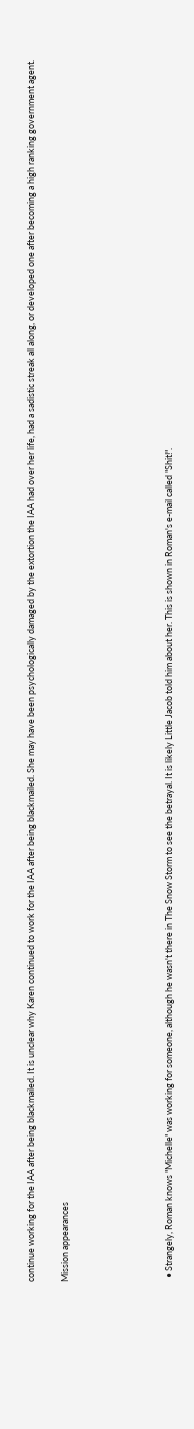continue working for the IAA after being blackmailed. It is unclear why Karen continued to work for the IAA after being blackmailed. She may have been psychologically damaged by the extortion the IAA had over her life, had a sadistic streak all along, or developed one after becoming a high ranking government agent.

Mission appearances





  • Strangely, Roman knows "Michelle" was working for someone, although he wasn't there in The Snow Storm to see the betrayal. It is likely Little Jacob told him about her. This is shown in Roman's e-mail called "Shit!".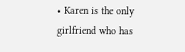• Karen is the only girlfriend who has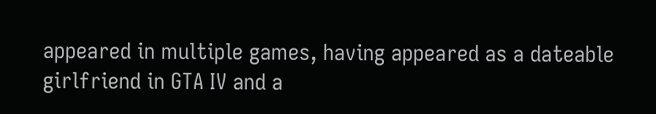appeared in multiple games, having appeared as a dateable girlfriend in GTA IV and a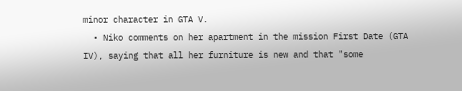minor character in GTA V.
  • Niko comments on her apartment in the mission First Date (GTA IV), saying that all her furniture is new and that "some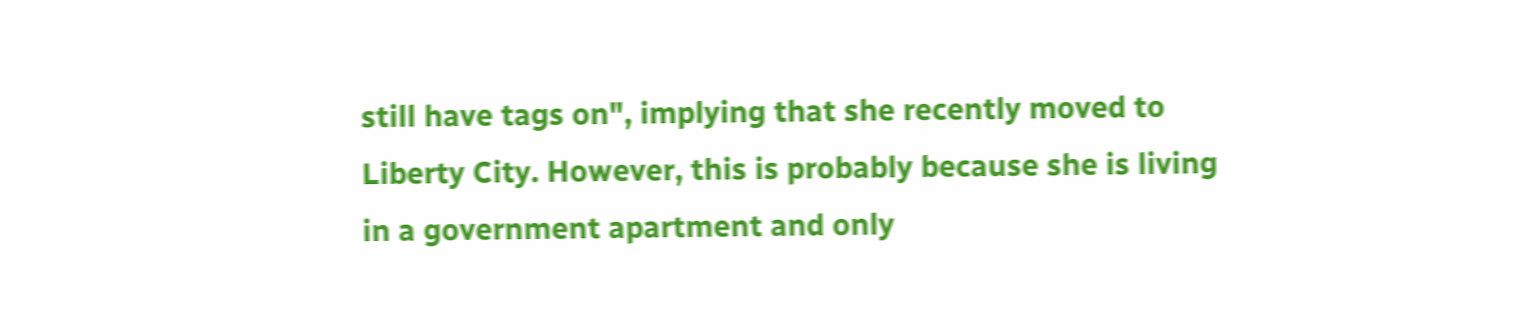still have tags on", implying that she recently moved to Liberty City. However, this is probably because she is living in a government apartment and only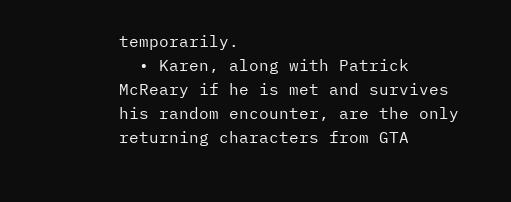temporarily.
  • Karen, along with Patrick McReary if he is met and survives his random encounter, are the only returning characters from GTA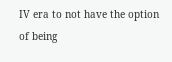IV era to not have the option of being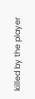killed by the player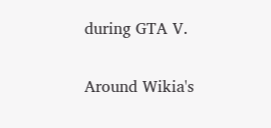during GTA V.

Around Wikia's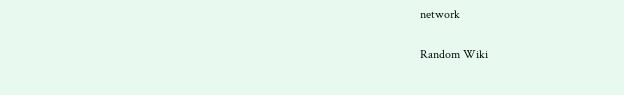network

Random Wiki